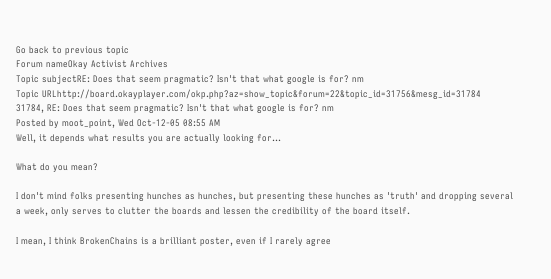Go back to previous topic
Forum nameOkay Activist Archives
Topic subjectRE: Does that seem pragmatic? Isn't that what google is for? nm
Topic URLhttp://board.okayplayer.com/okp.php?az=show_topic&forum=22&topic_id=31756&mesg_id=31784
31784, RE: Does that seem pragmatic? Isn't that what google is for? nm
Posted by moot_point, Wed Oct-12-05 08:55 AM
Well, it depends what results you are actually looking for...

What do you mean?

I don't mind folks presenting hunches as hunches, but presenting these hunches as 'truth' and dropping several a week, only serves to clutter the boards and lessen the credibility of the board itself.

I mean, I think BrokenChains is a brilliant poster, even if I rarely agree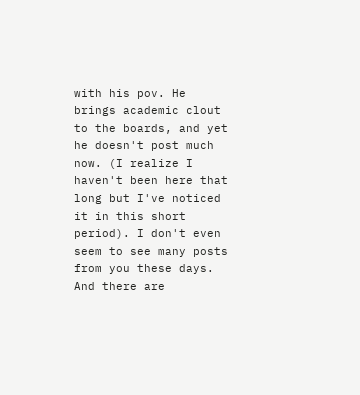with his pov. He brings academic clout to the boards, and yet he doesn't post much now. (I realize I haven't been here that long but I've noticed it in this short period). I don't even seem to see many posts from you these days. And there are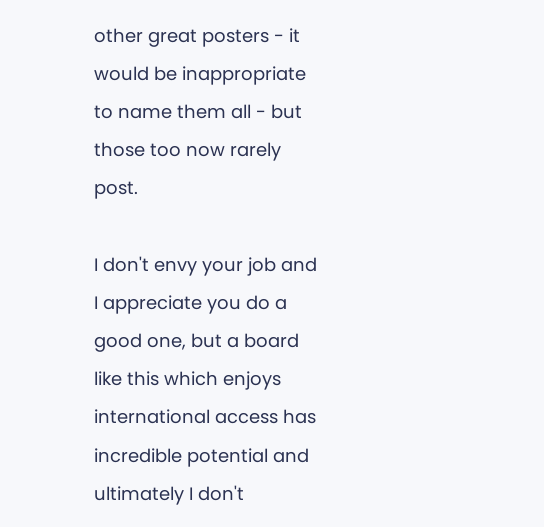other great posters - it would be inappropriate to name them all - but those too now rarely post.

I don't envy your job and I appreciate you do a good one, but a board like this which enjoys international access has incredible potential and ultimately I don't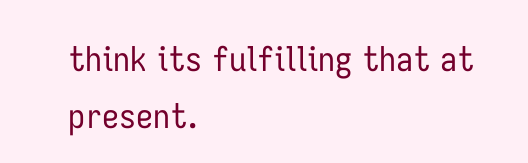think its fulfilling that at present.